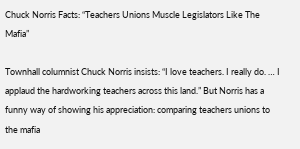Chuck Norris Facts: “Teachers Unions Muscle Legislators Like The Mafia”

Townhall columnist Chuck Norris insists: “I love teachers. I really do. … I applaud the hardworking teachers across this land.” But Norris has a funny way of showing his appreciation: comparing teachers unions to the mafia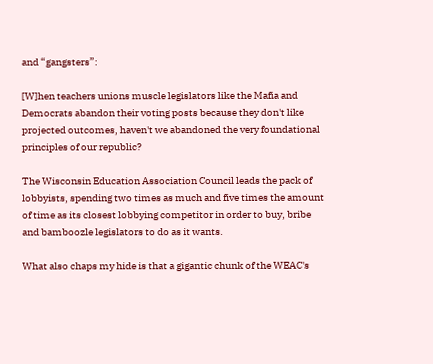and “gangsters”:

[W]hen teachers unions muscle legislators like the Mafia and Democrats abandon their voting posts because they don't like projected outcomes, haven't we abandoned the very foundational principles of our republic?

The Wisconsin Education Association Council leads the pack of lobbyists, spending two times as much and five times the amount of time as its closest lobbying competitor in order to buy, bribe and bamboozle legislators to do as it wants.

What also chaps my hide is that a gigantic chunk of the WEAC's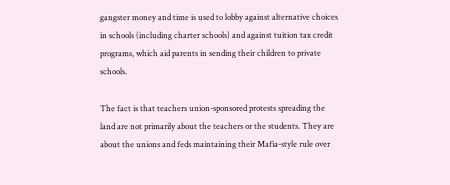gangster money and time is used to lobby against alternative choices in schools (including charter schools) and against tuition tax credit programs, which aid parents in sending their children to private schools.

The fact is that teachers union-sponsored protests spreading the land are not primarily about the teachers or the students. They are about the unions and feds maintaining their Mafia-style rule over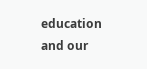education and our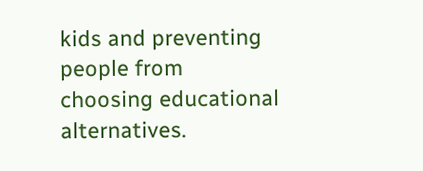kids and preventing people from choosing educational alternatives.